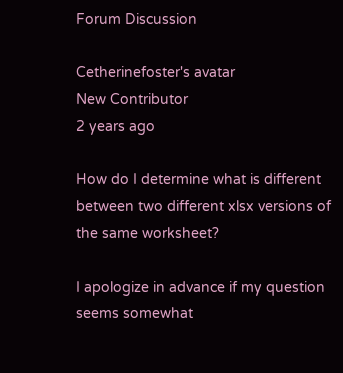Forum Discussion

Cetherinefoster's avatar
New Contributor
2 years ago

How do I determine what is different between two different xlsx versions of the same worksheet?

I apologize in advance if my question seems somewhat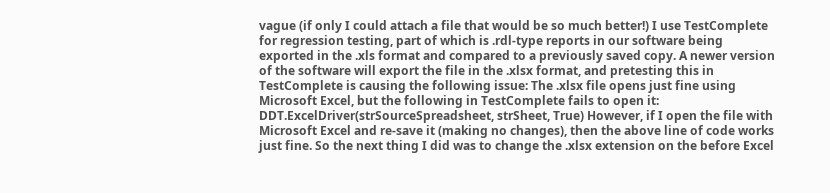vague (if only I could attach a file that would be so much better!) I use TestComplete for regression testing, part of which is .rdl-type reports in our software being exported in the .xls format and compared to a previously saved copy. A newer version of the software will export the file in the .xlsx format, and pretesting this in TestComplete is causing the following issue: The .xlsx file opens just fine using Microsoft Excel, but the following in TestComplete fails to open it: DDT.ExcelDriver(strSourceSpreadsheet, strSheet, True) However, if I open the file with Microsoft Excel and re-save it (making no changes), then the above line of code works just fine. So the next thing I did was to change the .xlsx extension on the before Excel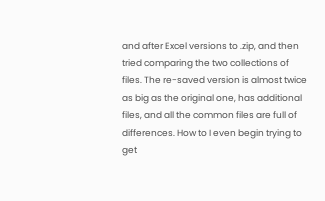and after Excel versions to .zip, and then tried comparing the two collections of files. The re-saved version is almost twice as big as the original one, has additional files, and all the common files are full of differences. How to I even begin trying to get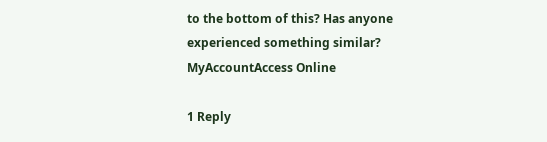to the bottom of this? Has anyone experienced something similar? MyAccountAccess Online

1 Reply